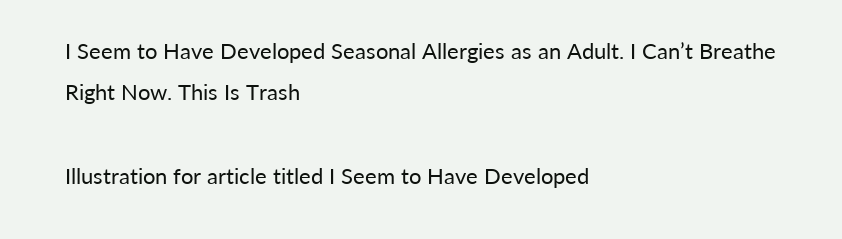I Seem to Have Developed Seasonal Allergies as an Adult. I Can’t Breathe Right Now. This Is Trash

Illustration for article titled I Seem to Have Developed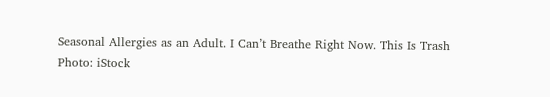Seasonal Allergies as an Adult. I Can’t Breathe Right Now. This Is Trash
Photo: iStock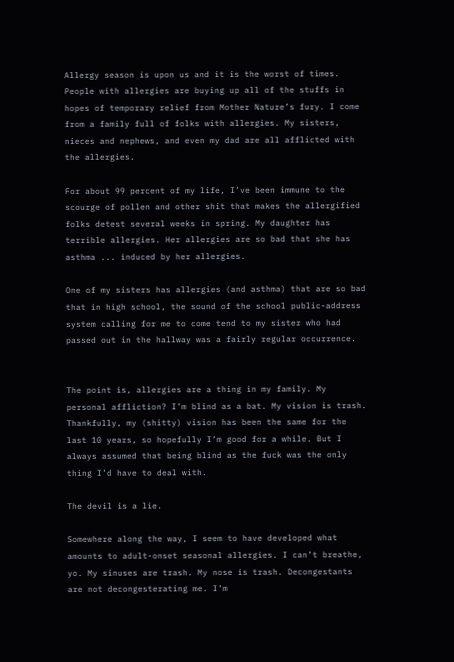Allergy season is upon us and it is the worst of times. People with allergies are buying up all of the stuffs in hopes of temporary relief from Mother Nature’s fury. I come from a family full of folks with allergies. My sisters, nieces and nephews, and even my dad are all afflicted with the allergies.

For about 99 percent of my life, I’ve been immune to the scourge of pollen and other shit that makes the allergified folks detest several weeks in spring. My daughter has terrible allergies. Her allergies are so bad that she has asthma ... induced by her allergies.

One of my sisters has allergies (and asthma) that are so bad that in high school, the sound of the school public-address system calling for me to come tend to my sister who had passed out in the hallway was a fairly regular occurrence.


The point is, allergies are a thing in my family. My personal affliction? I’m blind as a bat. My vision is trash. Thankfully, my (shitty) vision has been the same for the last 10 years, so hopefully I’m good for a while. But I always assumed that being blind as the fuck was the only thing I’d have to deal with.

The devil is a lie.

Somewhere along the way, I seem to have developed what amounts to adult-onset seasonal allergies. I can’t breathe, yo. My sinuses are trash. My nose is trash. Decongestants are not decongesterating me. I’m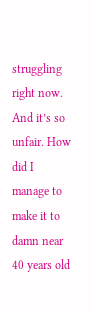struggling right now. And it’s so unfair. How did I manage to make it to damn near 40 years old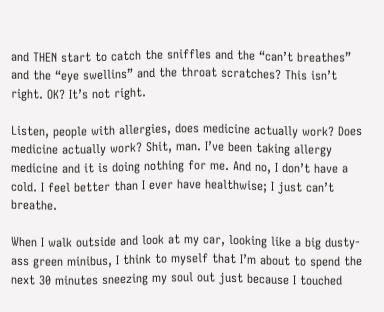and THEN start to catch the sniffles and the “can’t breathes” and the “eye swellins” and the throat scratches? This isn’t right. OK? It’s not right.

Listen, people with allergies, does medicine actually work? Does medicine actually work? Shit, man. I’ve been taking allergy medicine and it is doing nothing for me. And no, I don’t have a cold. I feel better than I ever have healthwise; I just can’t breathe.

When I walk outside and look at my car, looking like a big dusty-ass green minibus, I think to myself that I’m about to spend the next 30 minutes sneezing my soul out just because I touched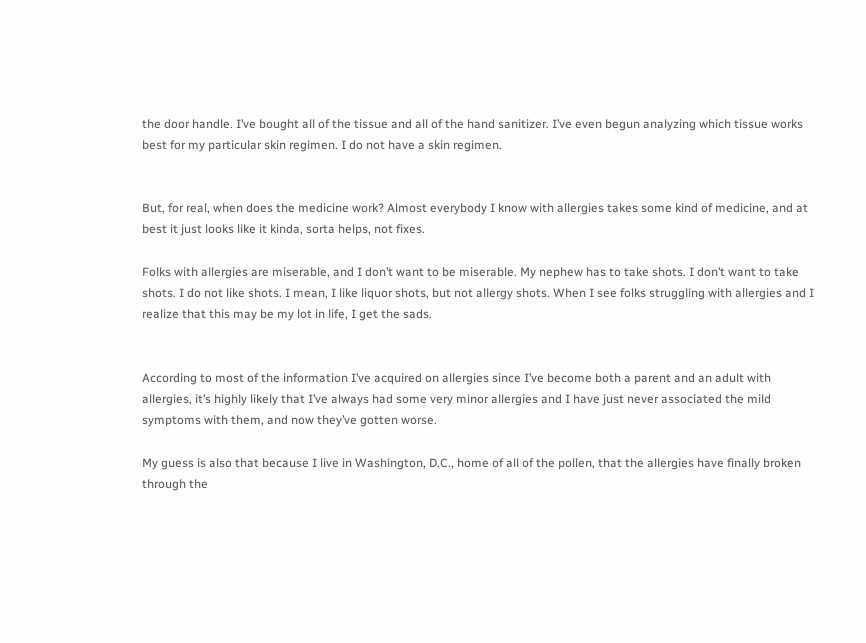the door handle. I’ve bought all of the tissue and all of the hand sanitizer. I’ve even begun analyzing which tissue works best for my particular skin regimen. I do not have a skin regimen.


But, for real, when does the medicine work? Almost everybody I know with allergies takes some kind of medicine, and at best it just looks like it kinda, sorta helps, not fixes.

Folks with allergies are miserable, and I don’t want to be miserable. My nephew has to take shots. I don’t want to take shots. I do not like shots. I mean, I like liquor shots, but not allergy shots. When I see folks struggling with allergies and I realize that this may be my lot in life, I get the sads.


According to most of the information I’ve acquired on allergies since I’ve become both a parent and an adult with allergies, it’s highly likely that I’ve always had some very minor allergies and I have just never associated the mild symptoms with them, and now they’ve gotten worse.

My guess is also that because I live in Washington, D.C., home of all of the pollen, that the allergies have finally broken through the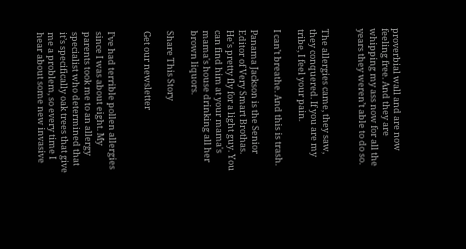proverbial wall and are now feeling free. And they are whipping my ass now for all the years they weren’t able to do so.


The allergies came, they saw, they conquered. If you are my tribe, I feel your pain.

I can’t breathe. And this is trash.

Panama Jackson is the Senior Editor of Very Smart Brothas. He's pretty fly for a light guy. You can find him at your mama's mama's house drinking all her brown liquors.

Share This Story

Get our newsletter


I’ve had terrible pollen allergies since I was about eight. My parents took me to an allergy specialist who determined that it’s specifically oak trees that give me a problem, so every time I hear about some new invasive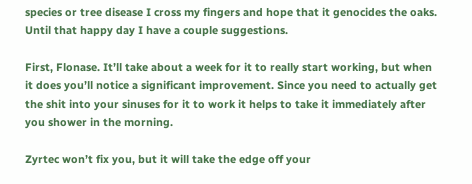species or tree disease I cross my fingers and hope that it genocides the oaks. Until that happy day I have a couple suggestions.

First, Flonase. It’ll take about a week for it to really start working, but when it does you’ll notice a significant improvement. Since you need to actually get the shit into your sinuses for it to work it helps to take it immediately after you shower in the morning.

Zyrtec won’t fix you, but it will take the edge off your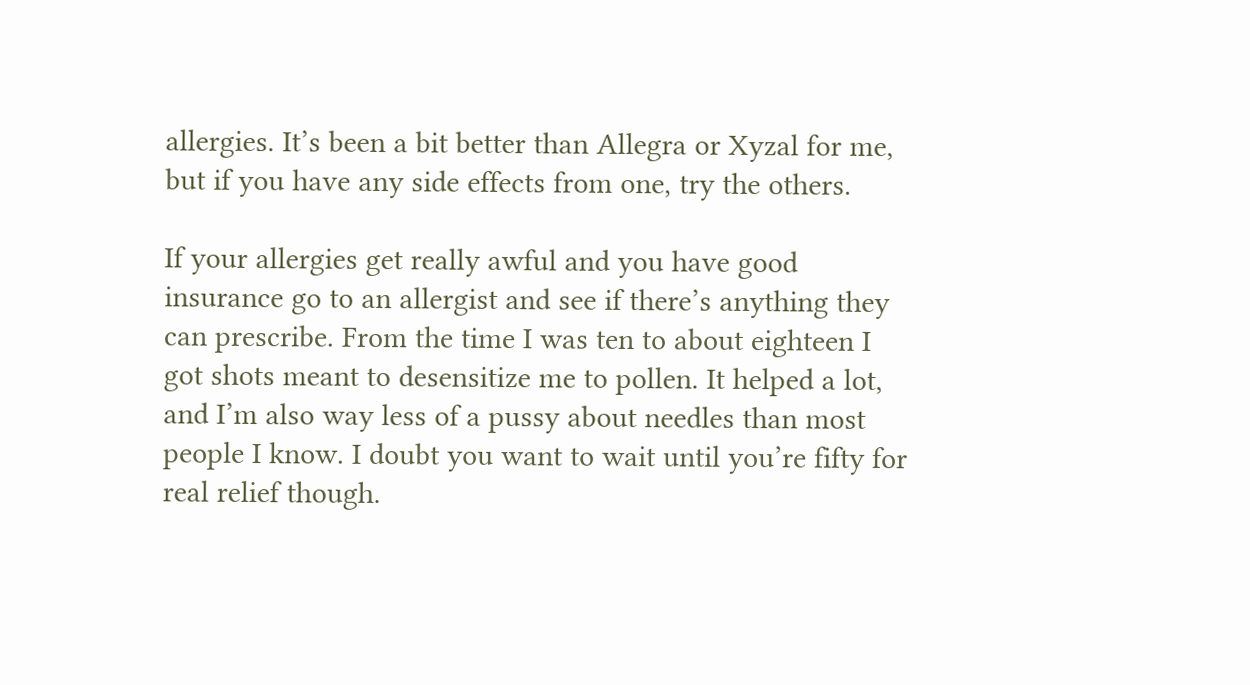allergies. It’s been a bit better than Allegra or Xyzal for me, but if you have any side effects from one, try the others.

If your allergies get really awful and you have good insurance go to an allergist and see if there’s anything they can prescribe. From the time I was ten to about eighteen I got shots meant to desensitize me to pollen. It helped a lot, and I’m also way less of a pussy about needles than most people I know. I doubt you want to wait until you’re fifty for real relief though.